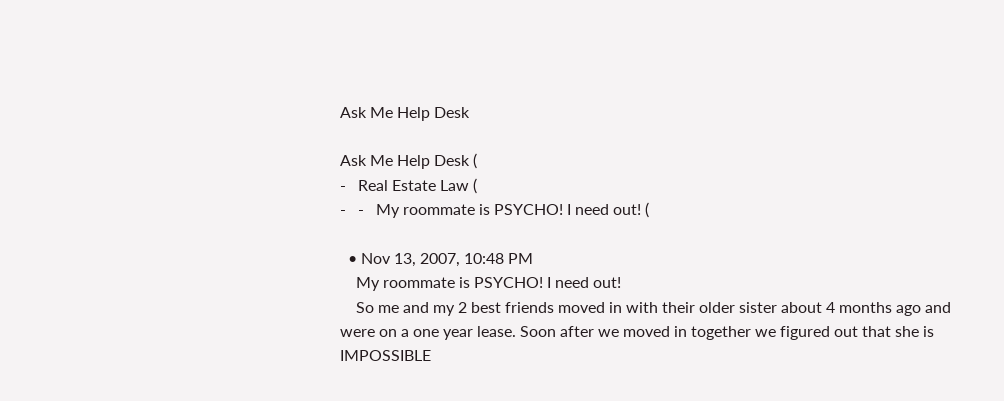Ask Me Help Desk

Ask Me Help Desk (
-   Real Estate Law (
-   -   My roommate is PSYCHO! I need out! (

  • Nov 13, 2007, 10:48 PM
    My roommate is PSYCHO! I need out!
    So me and my 2 best friends moved in with their older sister about 4 months ago and were on a one year lease. Soon after we moved in together we figured out that she is IMPOSSIBLE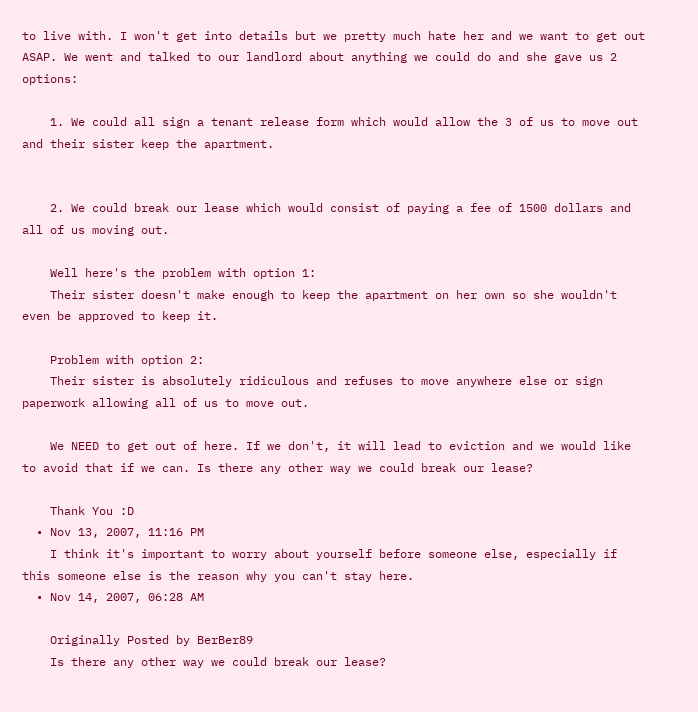to live with. I won't get into details but we pretty much hate her and we want to get out ASAP. We went and talked to our landlord about anything we could do and she gave us 2 options:

    1. We could all sign a tenant release form which would allow the 3 of us to move out and their sister keep the apartment.


    2. We could break our lease which would consist of paying a fee of 1500 dollars and all of us moving out.

    Well here's the problem with option 1:
    Their sister doesn't make enough to keep the apartment on her own so she wouldn't even be approved to keep it.

    Problem with option 2:
    Their sister is absolutely ridiculous and refuses to move anywhere else or sign paperwork allowing all of us to move out.

    We NEED to get out of here. If we don't, it will lead to eviction and we would like to avoid that if we can. Is there any other way we could break our lease?

    Thank You :D
  • Nov 13, 2007, 11:16 PM
    I think it's important to worry about yourself before someone else, especially if this someone else is the reason why you can't stay here.
  • Nov 14, 2007, 06:28 AM

    Originally Posted by BerBer89
    Is there any other way we could break our lease?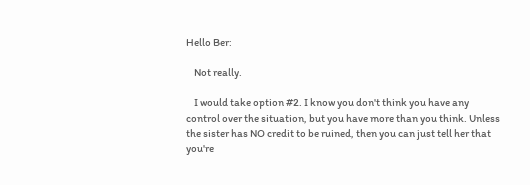Hello Ber:

    Not really.

    I would take option #2. I know you don't think you have any control over the situation, but you have more than you think. Unless the sister has NO credit to be ruined, then you can just tell her that you're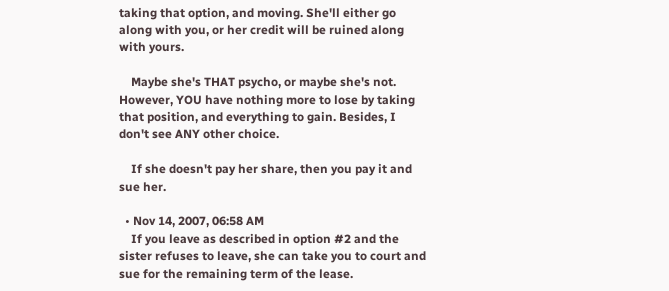taking that option, and moving. She'll either go along with you, or her credit will be ruined along with yours.

    Maybe she's THAT psycho, or maybe she's not. However, YOU have nothing more to lose by taking that position, and everything to gain. Besides, I don't see ANY other choice.

    If she doesn't pay her share, then you pay it and sue her.

  • Nov 14, 2007, 06:58 AM
    If you leave as described in option #2 and the sister refuses to leave, she can take you to court and sue for the remaining term of the lease.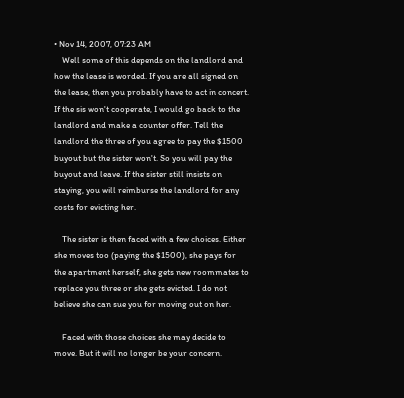• Nov 14, 2007, 07:23 AM
    Well some of this depends on the landlord and how the lease is worded. If you are all signed on the lease, then you probably have to act in concert. If the sis won't cooperate, I would go back to the landlord and make a counter offer. Tell the landlord the three of you agree to pay the $1500 buyout but the sister won't. So you will pay the buyout and leave. If the sister still insists on staying, you will reimburse the landlord for any costs for evicting her.

    The sister is then faced with a few choices. Either she moves too (paying the $1500), she pays for the apartment herself, she gets new roommates to replace you three or she gets evicted. I do not believe she can sue you for moving out on her.

    Faced with those choices she may decide to move. But it will no longer be your concern.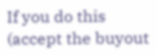If you do this (accept the buyout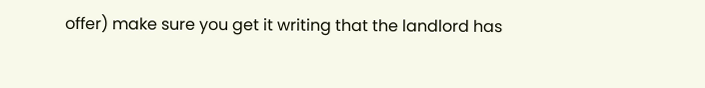offer) make sure you get it writing that the landlord has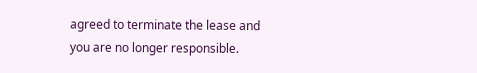agreed to terminate the lease and you are no longer responsible.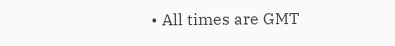• All times are GMT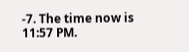-7. The time now is 11:57 PM.